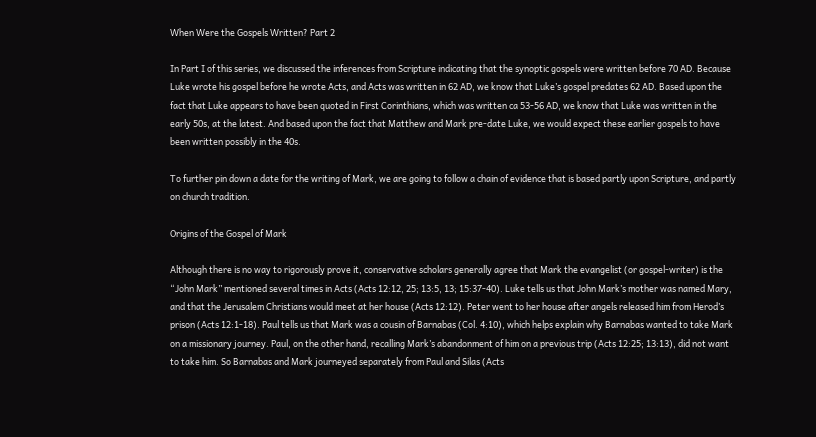When Were the Gospels Written? Part 2

In Part I of this series, we discussed the inferences from Scripture indicating that the synoptic gospels were written before 70 AD. Because Luke wrote his gospel before he wrote Acts, and Acts was written in 62 AD, we know that Luke’s gospel predates 62 AD. Based upon the fact that Luke appears to have been quoted in First Corinthians, which was written ca 53-56 AD, we know that Luke was written in the early 50s, at the latest. And based upon the fact that Matthew and Mark pre-date Luke, we would expect these earlier gospels to have been written possibly in the 40s.

To further pin down a date for the writing of Mark, we are going to follow a chain of evidence that is based partly upon Scripture, and partly on church tradition.

Origins of the Gospel of Mark

Although there is no way to rigorously prove it, conservative scholars generally agree that Mark the evangelist (or gospel-writer) is the “John Mark” mentioned several times in Acts (Acts 12:12, 25; 13:5, 13; 15:37-40). Luke tells us that John Mark’s mother was named Mary, and that the Jerusalem Christians would meet at her house (Acts 12:12). Peter went to her house after angels released him from Herod’s prison (Acts 12:1-18). Paul tells us that Mark was a cousin of Barnabas (Col. 4:10), which helps explain why Barnabas wanted to take Mark on a missionary journey. Paul, on the other hand, recalling Mark’s abandonment of him on a previous trip (Acts 12:25; 13:13), did not want to take him. So Barnabas and Mark journeyed separately from Paul and Silas (Acts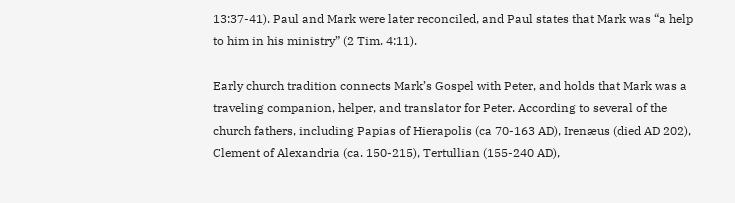13:37-41). Paul and Mark were later reconciled, and Paul states that Mark was “a help to him in his ministry” (2 Tim. 4:11).

Early church tradition connects Mark’s Gospel with Peter, and holds that Mark was a traveling companion, helper, and translator for Peter. According to several of the church fathers, including Papias of Hierapolis (ca 70-163 AD), Irenæus (died AD 202), Clement of Alexandria (ca. 150-215), Tertullian (155-240 AD),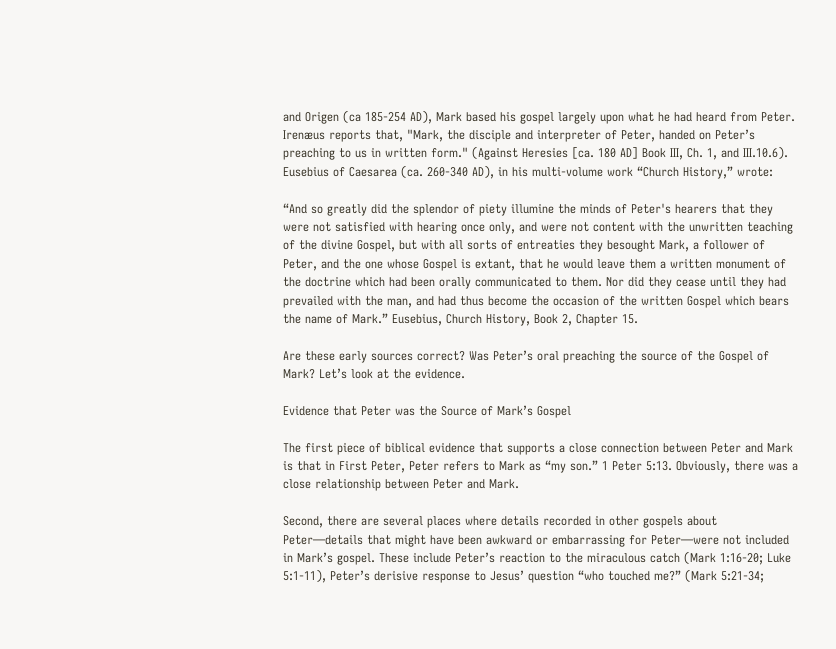and Origen (ca 185-254 AD), Mark based his gospel largely upon what he had heard from Peter. Irenæus reports that, "Mark, the disciple and interpreter of Peter, handed on Peter’s preaching to us in written form." (Against Heresies [ca. 180 AD] Book III, Ch. 1, and III.10.6). Eusebius of Caesarea (ca. 260-340 AD), in his multi-volume work “Church History,” wrote:

“And so greatly did the splendor of piety illumine the minds of Peter's hearers that they were not satisfied with hearing once only, and were not content with the unwritten teaching of the divine Gospel, but with all sorts of entreaties they besought Mark, a follower of Peter, and the one whose Gospel is extant, that he would leave them a written monument of the doctrine which had been orally communicated to them. Nor did they cease until they had prevailed with the man, and had thus become the occasion of the written Gospel which bears the name of Mark.” Eusebius, Church History, Book 2, Chapter 15.

Are these early sources correct? Was Peter’s oral preaching the source of the Gospel of Mark? Let’s look at the evidence.

Evidence that Peter was the Source of Mark’s Gospel

The first piece of biblical evidence that supports a close connection between Peter and Mark is that in First Peter, Peter refers to Mark as “my son.” 1 Peter 5:13. Obviously, there was a close relationship between Peter and Mark.

Second, there are several places where details recorded in other gospels about Peter—details that might have been awkward or embarrassing for Peter—were not included in Mark’s gospel. These include Peter’s reaction to the miraculous catch (Mark 1:16-20; Luke 5:1-11), Peter’s derisive response to Jesus’ question “who touched me?” (Mark 5:21-34;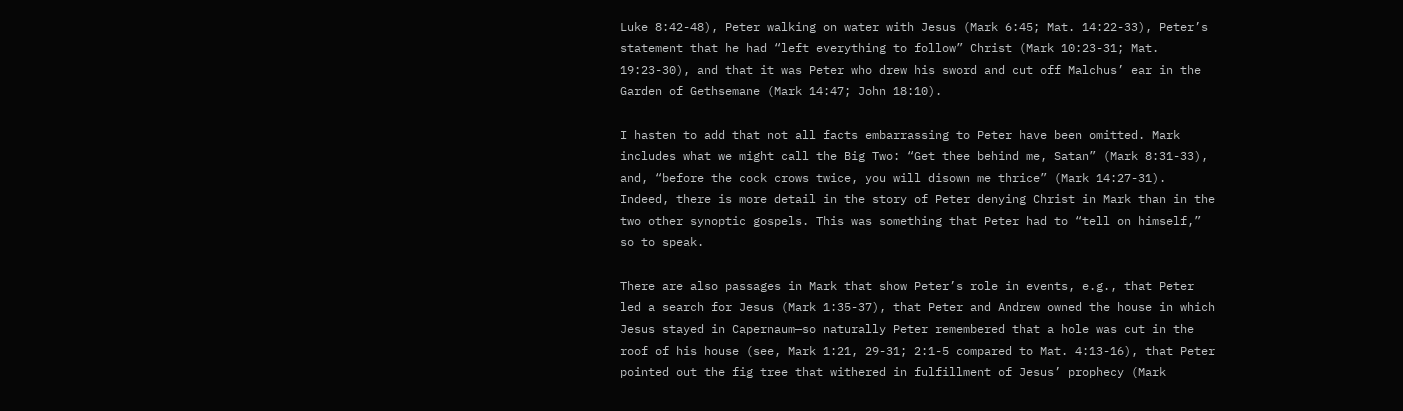Luke 8:42-48), Peter walking on water with Jesus (Mark 6:45; Mat. 14:22-33), Peter’s statement that he had “left everything to follow” Christ (Mark 10:23-31; Mat. 19:23-30), and that it was Peter who drew his sword and cut off Malchus’ ear in the Garden of Gethsemane (Mark 14:47; John 18:10).

I hasten to add that not all facts embarrassing to Peter have been omitted. Mark includes what we might call the Big Two: “Get thee behind me, Satan” (Mark 8:31-33), and, “before the cock crows twice, you will disown me thrice” (Mark 14:27-31). Indeed, there is more detail in the story of Peter denying Christ in Mark than in the two other synoptic gospels. This was something that Peter had to “tell on himself,” so to speak.

There are also passages in Mark that show Peter’s role in events, e.g., that Peter led a search for Jesus (Mark 1:35-37), that Peter and Andrew owned the house in which Jesus stayed in Capernaum—so naturally Peter remembered that a hole was cut in the roof of his house (see, Mark 1:21, 29-31; 2:1-5 compared to Mat. 4:13-16), that Peter pointed out the fig tree that withered in fulfillment of Jesus’ prophecy (Mark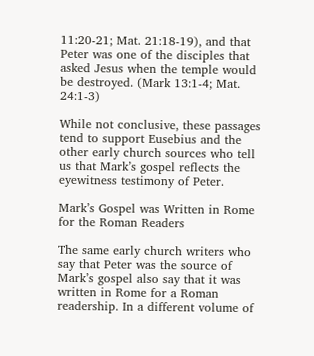11:20-21; Mat. 21:18-19), and that Peter was one of the disciples that asked Jesus when the temple would be destroyed. (Mark 13:1-4; Mat. 24:1-3)

While not conclusive, these passages tend to support Eusebius and the other early church sources who tell us that Mark’s gospel reflects the eyewitness testimony of Peter.

Mark’s Gospel was Written in Rome for the Roman Readers

The same early church writers who say that Peter was the source of Mark’s gospel also say that it was written in Rome for a Roman readership. In a different volume of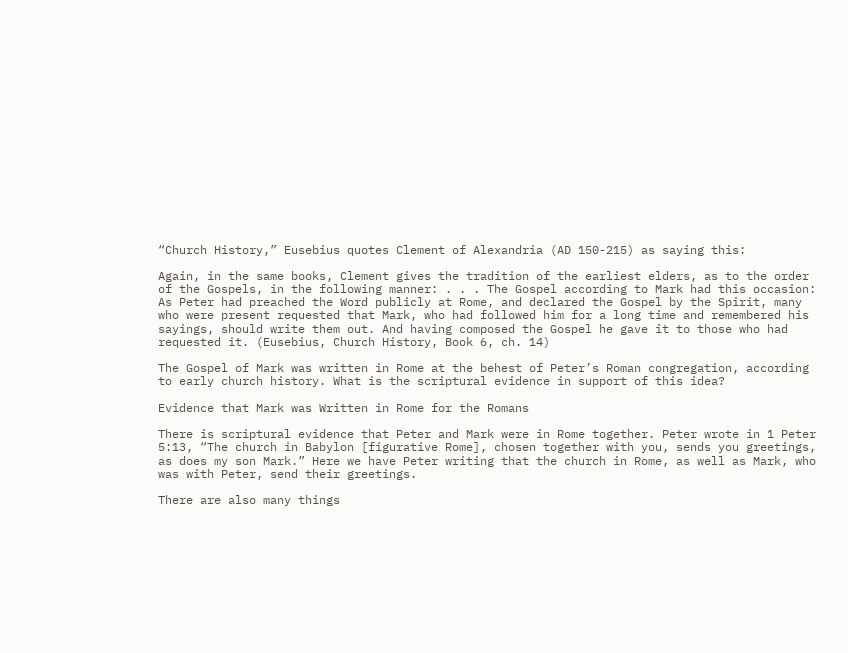“Church History,” Eusebius quotes Clement of Alexandria (AD 150-215) as saying this:

Again, in the same books, Clement gives the tradition of the earliest elders, as to the order of the Gospels, in the following manner: . . . The Gospel according to Mark had this occasion: As Peter had preached the Word publicly at Rome, and declared the Gospel by the Spirit, many who were present requested that Mark, who had followed him for a long time and remembered his sayings, should write them out. And having composed the Gospel he gave it to those who had requested it. (Eusebius, Church History, Book 6, ch. 14)

The Gospel of Mark was written in Rome at the behest of Peter’s Roman congregation, according to early church history. What is the scriptural evidence in support of this idea?

Evidence that Mark was Written in Rome for the Romans

There is scriptural evidence that Peter and Mark were in Rome together. Peter wrote in 1 Peter 5:13, “The church in Babylon [figurative Rome], chosen together with you, sends you greetings, as does my son Mark.” Here we have Peter writing that the church in Rome, as well as Mark, who was with Peter, send their greetings.

There are also many things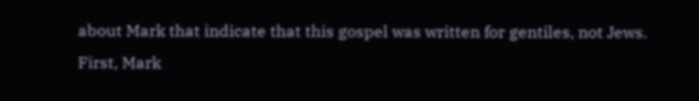about Mark that indicate that this gospel was written for gentiles, not Jews. First, Mark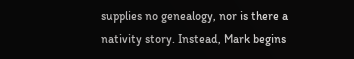supplies no genealogy, nor is there a nativity story. Instead, Mark begins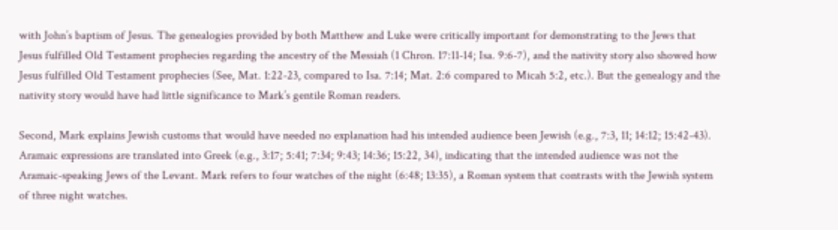with John’s baptism of Jesus. The genealogies provided by both Matthew and Luke were critically important for demonstrating to the Jews that Jesus fulfilled Old Testament prophecies regarding the ancestry of the Messiah (1 Chron. 17:11-14; Isa. 9:6-7), and the nativity story also showed how Jesus fulfilled Old Testament prophecies (See, Mat. 1:22-23, compared to Isa. 7:14; Mat. 2:6 compared to Micah 5:2, etc.). But the genealogy and the nativity story would have had little significance to Mark’s gentile Roman readers.

Second, Mark explains Jewish customs that would have needed no explanation had his intended audience been Jewish (e.g., 7:3, 11; 14:12; 15:42-43). Aramaic expressions are translated into Greek (e.g., 3:17; 5:41; 7:34; 9:43; 14:36; 15:22, 34), indicating that the intended audience was not the Aramaic-speaking Jews of the Levant. Mark refers to four watches of the night (6:48; 13:35), a Roman system that contrasts with the Jewish system of three night watches.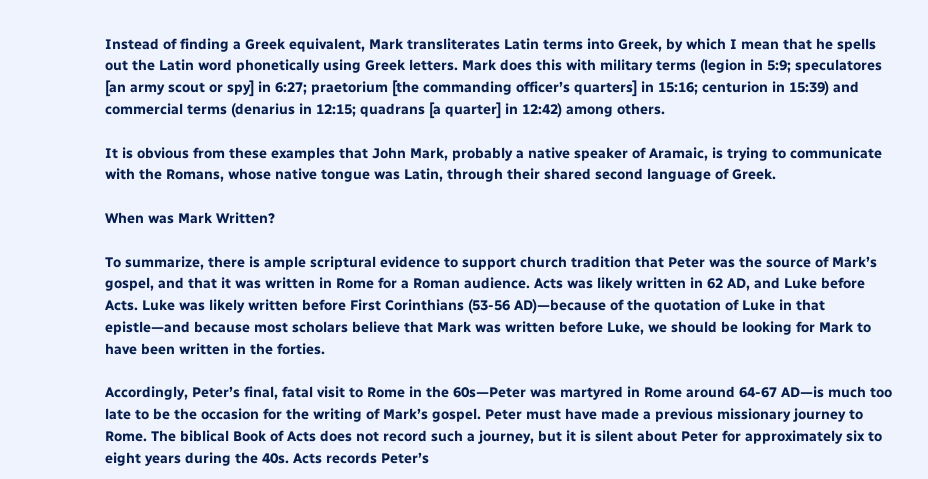Instead of finding a Greek equivalent, Mark transliterates Latin terms into Greek, by which I mean that he spells out the Latin word phonetically using Greek letters. Mark does this with military terms (legion in 5:9; speculatores [an army scout or spy] in 6:27; praetorium [the commanding officer’s quarters] in 15:16; centurion in 15:39) and commercial terms (denarius in 12:15; quadrans [a quarter] in 12:42) among others.

It is obvious from these examples that John Mark, probably a native speaker of Aramaic, is trying to communicate with the Romans, whose native tongue was Latin, through their shared second language of Greek.

When was Mark Written?

To summarize, there is ample scriptural evidence to support church tradition that Peter was the source of Mark’s gospel, and that it was written in Rome for a Roman audience. Acts was likely written in 62 AD, and Luke before Acts. Luke was likely written before First Corinthians (53-56 AD)—because of the quotation of Luke in that epistle—and because most scholars believe that Mark was written before Luke, we should be looking for Mark to have been written in the forties.

Accordingly, Peter’s final, fatal visit to Rome in the 60s—Peter was martyred in Rome around 64-67 AD—is much too late to be the occasion for the writing of Mark’s gospel. Peter must have made a previous missionary journey to Rome. The biblical Book of Acts does not record such a journey, but it is silent about Peter for approximately six to eight years during the 40s. Acts records Peter’s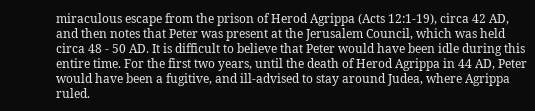miraculous escape from the prison of Herod Agrippa (Acts 12:1-19), circa 42 AD, and then notes that Peter was present at the Jerusalem Council, which was held circa 48 - 50 AD. It is difficult to believe that Peter would have been idle during this entire time. For the first two years, until the death of Herod Agrippa in 44 AD, Peter would have been a fugitive, and ill-advised to stay around Judea, where Agrippa ruled.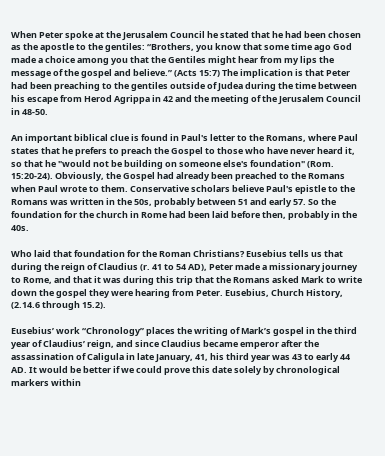When Peter spoke at the Jerusalem Council he stated that he had been chosen as the apostle to the gentiles: “Brothers, you know that some time ago God made a choice among you that the Gentiles might hear from my lips the message of the gospel and believe.” (Acts 15:7) The implication is that Peter had been preaching to the gentiles outside of Judea during the time between his escape from Herod Agrippa in 42 and the meeting of the Jerusalem Council in 48-50.

An important biblical clue is found in Paul's letter to the Romans, where Paul states that he prefers to preach the Gospel to those who have never heard it, so that he "would not be building on someone else's foundation" (Rom. 15:20-24). Obviously, the Gospel had already been preached to the Romans when Paul wrote to them. Conservative scholars believe Paul's epistle to the Romans was written in the 50s, probably between 51 and early 57. So the foundation for the church in Rome had been laid before then, probably in the 40s.

Who laid that foundation for the Roman Christians? Eusebius tells us that during the reign of Claudius (r. 41 to 54 AD), Peter made a missionary journey to Rome, and that it was during this trip that the Romans asked Mark to write down the gospel they were hearing from Peter. Eusebius, Church History, (2.14.6 through 15.2).

Eusebius’ work “Chronology” places the writing of Mark’s gospel in the third year of Claudius’ reign, and since Claudius became emperor after the assassination of Caligula in late January, 41, his third year was 43 to early 44 AD. It would be better if we could prove this date solely by chronological markers within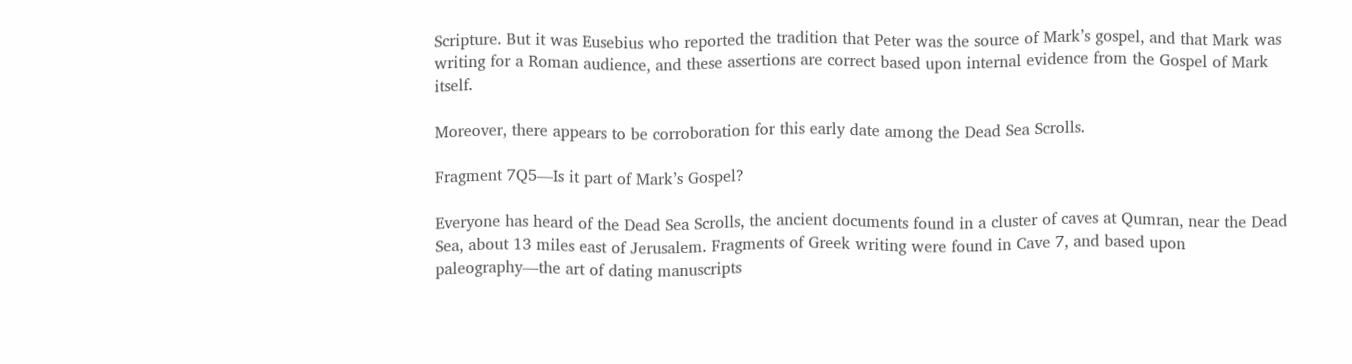Scripture. But it was Eusebius who reported the tradition that Peter was the source of Mark’s gospel, and that Mark was writing for a Roman audience, and these assertions are correct based upon internal evidence from the Gospel of Mark itself.

Moreover, there appears to be corroboration for this early date among the Dead Sea Scrolls.

Fragment 7Q5—Is it part of Mark’s Gospel?

Everyone has heard of the Dead Sea Scrolls, the ancient documents found in a cluster of caves at Qumran, near the Dead Sea, about 13 miles east of Jerusalem. Fragments of Greek writing were found in Cave 7, and based upon paleography—the art of dating manuscripts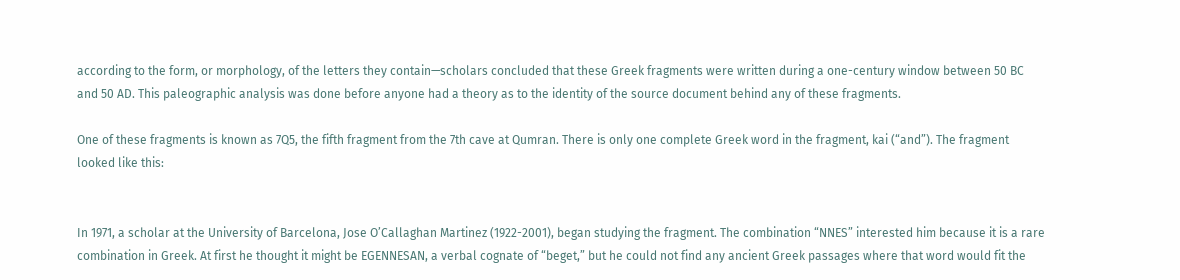according to the form, or morphology, of the letters they contain—scholars concluded that these Greek fragments were written during a one-century window between 50 BC and 50 AD. This paleographic analysis was done before anyone had a theory as to the identity of the source document behind any of these fragments.

One of these fragments is known as 7Q5, the fifth fragment from the 7th cave at Qumran. There is only one complete Greek word in the fragment, kai (“and”). The fragment looked like this:


In 1971, a scholar at the University of Barcelona, Jose O’Callaghan Martinez (1922-2001), began studying the fragment. The combination “NNES” interested him because it is a rare combination in Greek. At first he thought it might be EGENNESAN, a verbal cognate of “beget,” but he could not find any ancient Greek passages where that word would fit the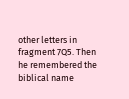other letters in fragment 7Q5. Then he remembered the biblical name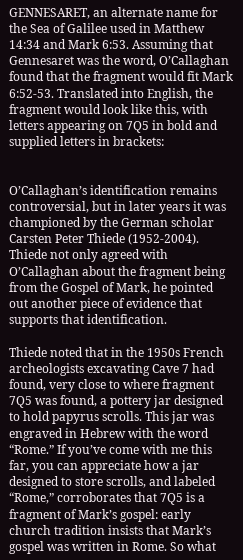GENNESARET, an alternate name for the Sea of Galilee used in Matthew 14:34 and Mark 6:53. Assuming that Gennesaret was the word, O’Callaghan found that the fragment would fit Mark 6:52-53. Translated into English, the fragment would look like this, with letters appearing on 7Q5 in bold and supplied letters in brackets:


O’Callaghan’s identification remains controversial, but in later years it was championed by the German scholar Carsten Peter Thiede (1952-2004). Thiede not only agreed with O’Callaghan about the fragment being from the Gospel of Mark, he pointed out another piece of evidence that supports that identification.

Thiede noted that in the 1950s French archeologists excavating Cave 7 had found, very close to where fragment 7Q5 was found, a pottery jar designed to hold papyrus scrolls. This jar was engraved in Hebrew with the word “Rome.” If you’ve come with me this far, you can appreciate how a jar designed to store scrolls, and labeled “Rome,” corroborates that 7Q5 is a fragment of Mark’s gospel: early church tradition insists that Mark’s gospel was written in Rome. So what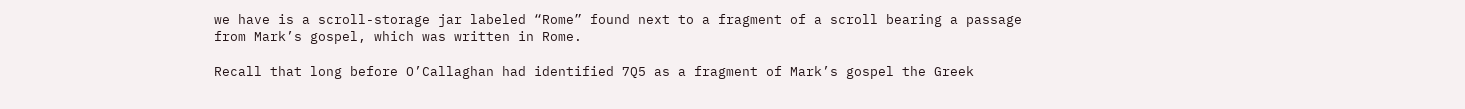we have is a scroll-storage jar labeled “Rome” found next to a fragment of a scroll bearing a passage from Mark’s gospel, which was written in Rome.

Recall that long before O’Callaghan had identified 7Q5 as a fragment of Mark’s gospel the Greek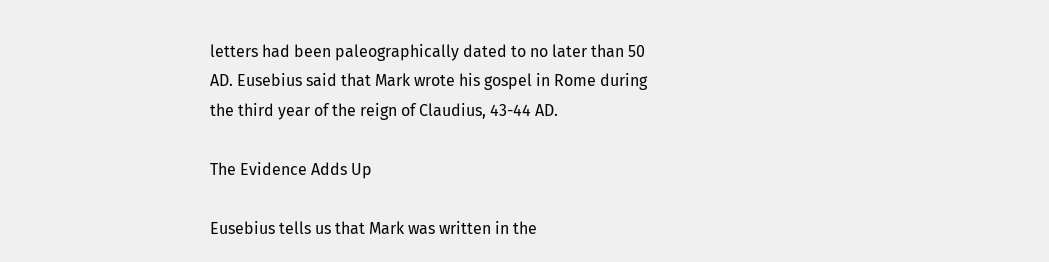letters had been paleographically dated to no later than 50 AD. Eusebius said that Mark wrote his gospel in Rome during the third year of the reign of Claudius, 43-44 AD.

The Evidence Adds Up

Eusebius tells us that Mark was written in the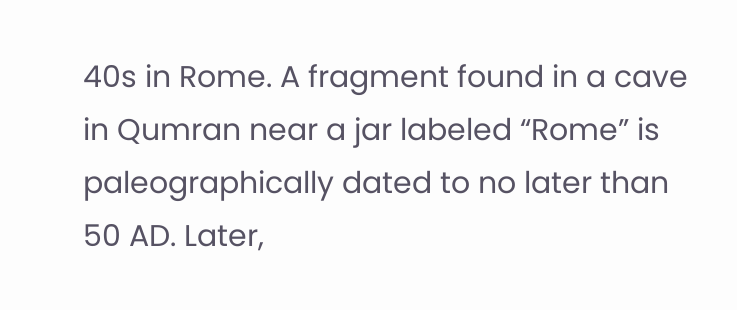40s in Rome. A fragment found in a cave in Qumran near a jar labeled “Rome” is paleographically dated to no later than 50 AD. Later,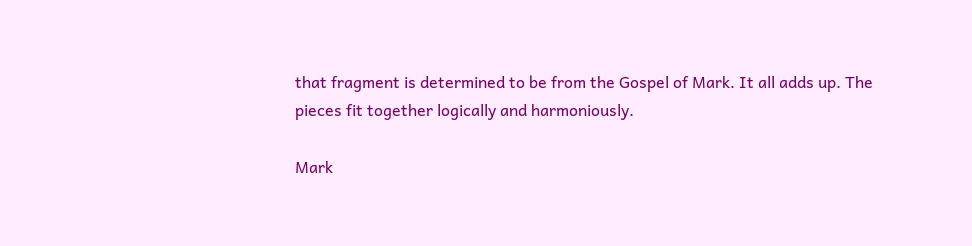that fragment is determined to be from the Gospel of Mark. It all adds up. The pieces fit together logically and harmoniously.

Mark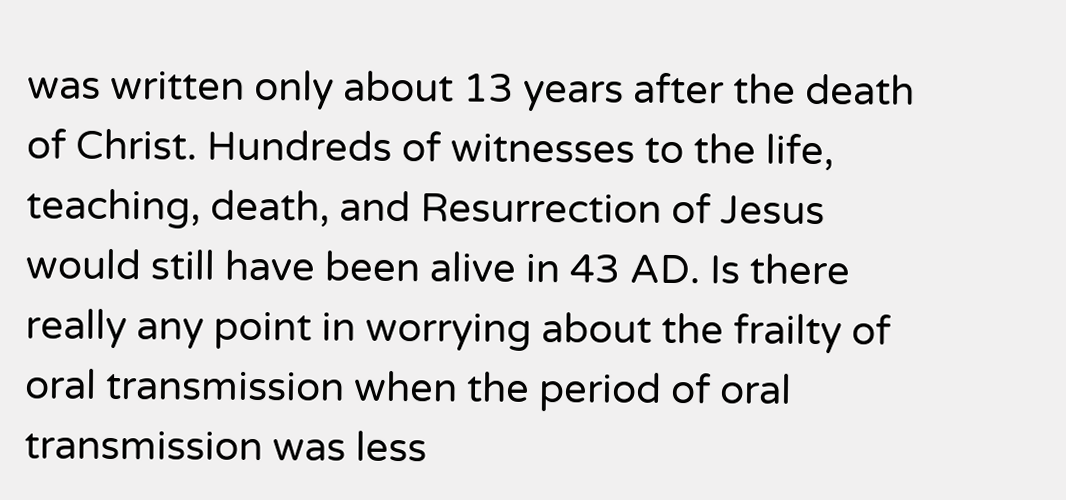was written only about 13 years after the death of Christ. Hundreds of witnesses to the life, teaching, death, and Resurrection of Jesus would still have been alive in 43 AD. Is there really any point in worrying about the frailty of oral transmission when the period of oral transmission was less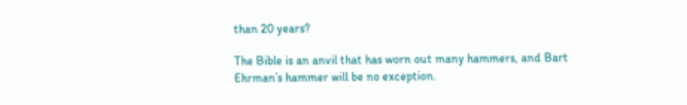than 20 years?

The Bible is an anvil that has worn out many hammers, and Bart Ehrman’s hammer will be no exception.